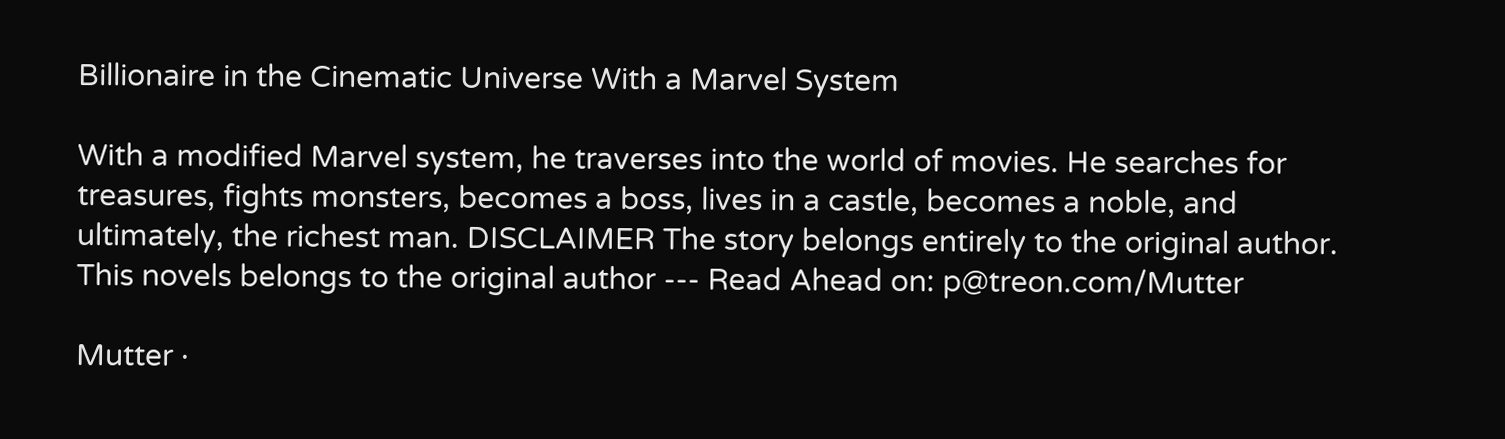Billionaire in the Cinematic Universe With a Marvel System

With a modified Marvel system, he traverses into the world of movies. He searches for treasures, fights monsters, becomes a boss, lives in a castle, becomes a noble, and ultimately, the richest man. DISCLAIMER The story belongs entirely to the original author. This novels belongs to the original author --- Read Ahead on: p@treon.com/Mutter

Mutter ·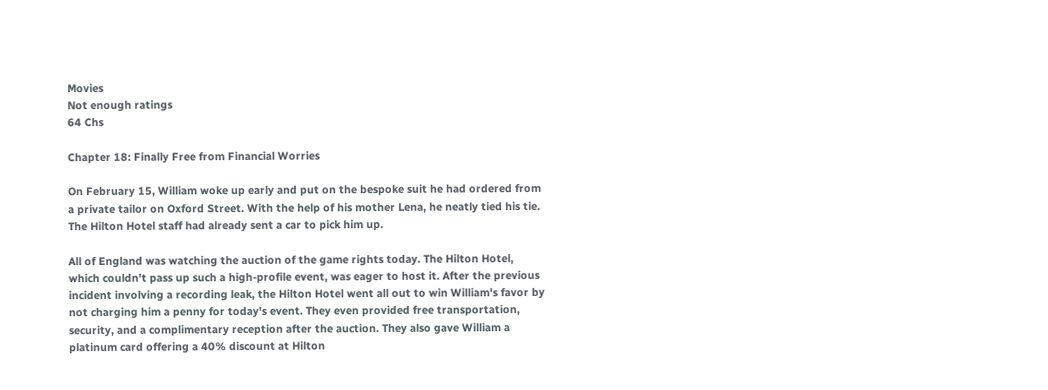Movies
Not enough ratings
64 Chs

Chapter 18: Finally Free from Financial Worries

On February 15, William woke up early and put on the bespoke suit he had ordered from a private tailor on Oxford Street. With the help of his mother Lena, he neatly tied his tie. The Hilton Hotel staff had already sent a car to pick him up.

All of England was watching the auction of the game rights today. The Hilton Hotel, which couldn't pass up such a high-profile event, was eager to host it. After the previous incident involving a recording leak, the Hilton Hotel went all out to win William's favor by not charging him a penny for today's event. They even provided free transportation, security, and a complimentary reception after the auction. They also gave William a platinum card offering a 40% discount at Hilton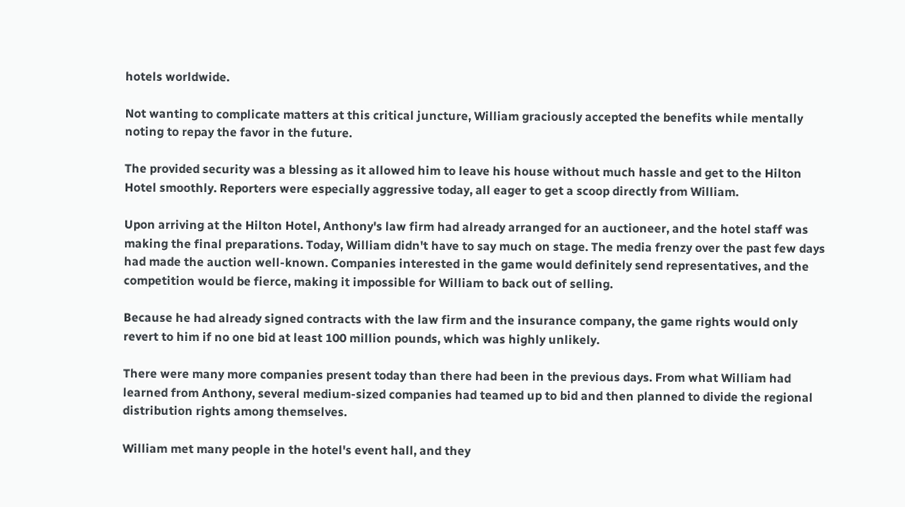hotels worldwide.

Not wanting to complicate matters at this critical juncture, William graciously accepted the benefits while mentally noting to repay the favor in the future.

The provided security was a blessing as it allowed him to leave his house without much hassle and get to the Hilton Hotel smoothly. Reporters were especially aggressive today, all eager to get a scoop directly from William.

Upon arriving at the Hilton Hotel, Anthony's law firm had already arranged for an auctioneer, and the hotel staff was making the final preparations. Today, William didn't have to say much on stage. The media frenzy over the past few days had made the auction well-known. Companies interested in the game would definitely send representatives, and the competition would be fierce, making it impossible for William to back out of selling.

Because he had already signed contracts with the law firm and the insurance company, the game rights would only revert to him if no one bid at least 100 million pounds, which was highly unlikely.

There were many more companies present today than there had been in the previous days. From what William had learned from Anthony, several medium-sized companies had teamed up to bid and then planned to divide the regional distribution rights among themselves.

William met many people in the hotel's event hall, and they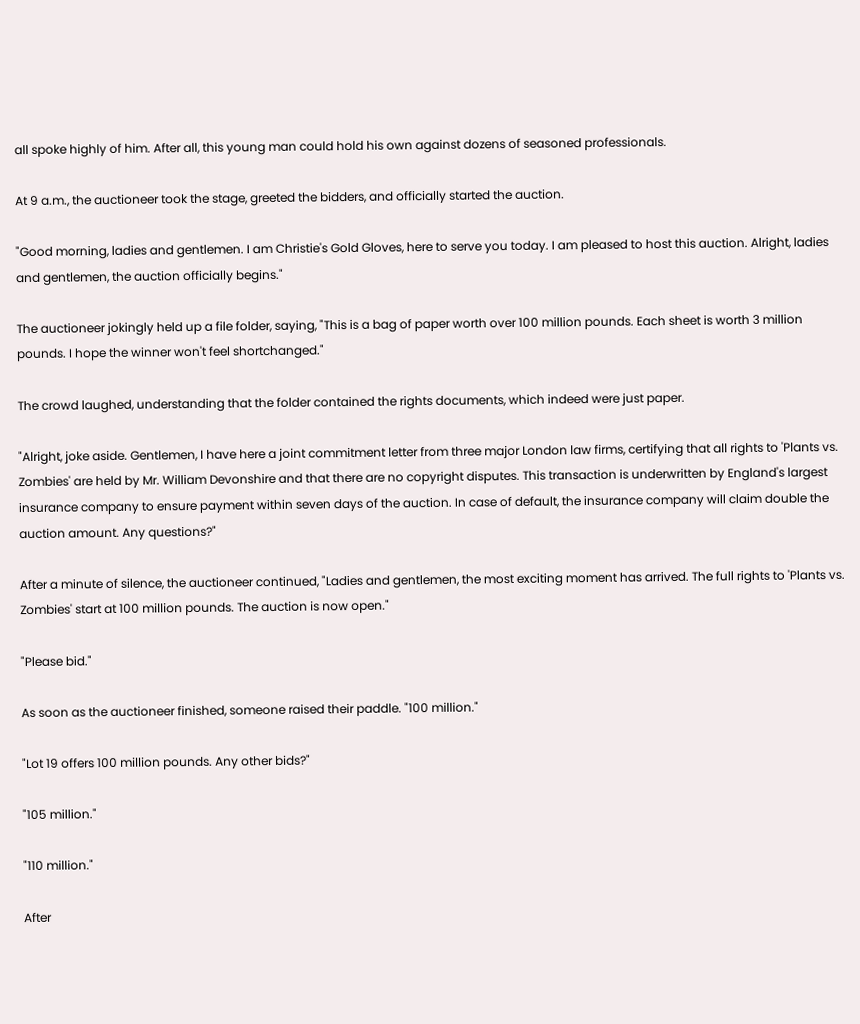all spoke highly of him. After all, this young man could hold his own against dozens of seasoned professionals.

At 9 a.m., the auctioneer took the stage, greeted the bidders, and officially started the auction.

"Good morning, ladies and gentlemen. I am Christie's Gold Gloves, here to serve you today. I am pleased to host this auction. Alright, ladies and gentlemen, the auction officially begins."

The auctioneer jokingly held up a file folder, saying, "This is a bag of paper worth over 100 million pounds. Each sheet is worth 3 million pounds. I hope the winner won't feel shortchanged."

The crowd laughed, understanding that the folder contained the rights documents, which indeed were just paper.

"Alright, joke aside. Gentlemen, I have here a joint commitment letter from three major London law firms, certifying that all rights to 'Plants vs. Zombies' are held by Mr. William Devonshire and that there are no copyright disputes. This transaction is underwritten by England's largest insurance company to ensure payment within seven days of the auction. In case of default, the insurance company will claim double the auction amount. Any questions?"

After a minute of silence, the auctioneer continued, "Ladies and gentlemen, the most exciting moment has arrived. The full rights to 'Plants vs. Zombies' start at 100 million pounds. The auction is now open."

"Please bid."

As soon as the auctioneer finished, someone raised their paddle. "100 million."

"Lot 19 offers 100 million pounds. Any other bids?"

"105 million."

"110 million."

After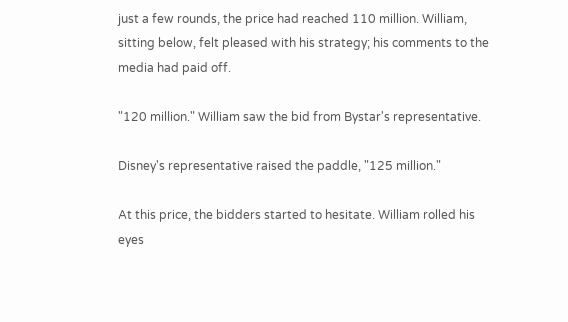just a few rounds, the price had reached 110 million. William, sitting below, felt pleased with his strategy; his comments to the media had paid off.

"120 million." William saw the bid from Bystar's representative.

Disney's representative raised the paddle, "125 million."

At this price, the bidders started to hesitate. William rolled his eyes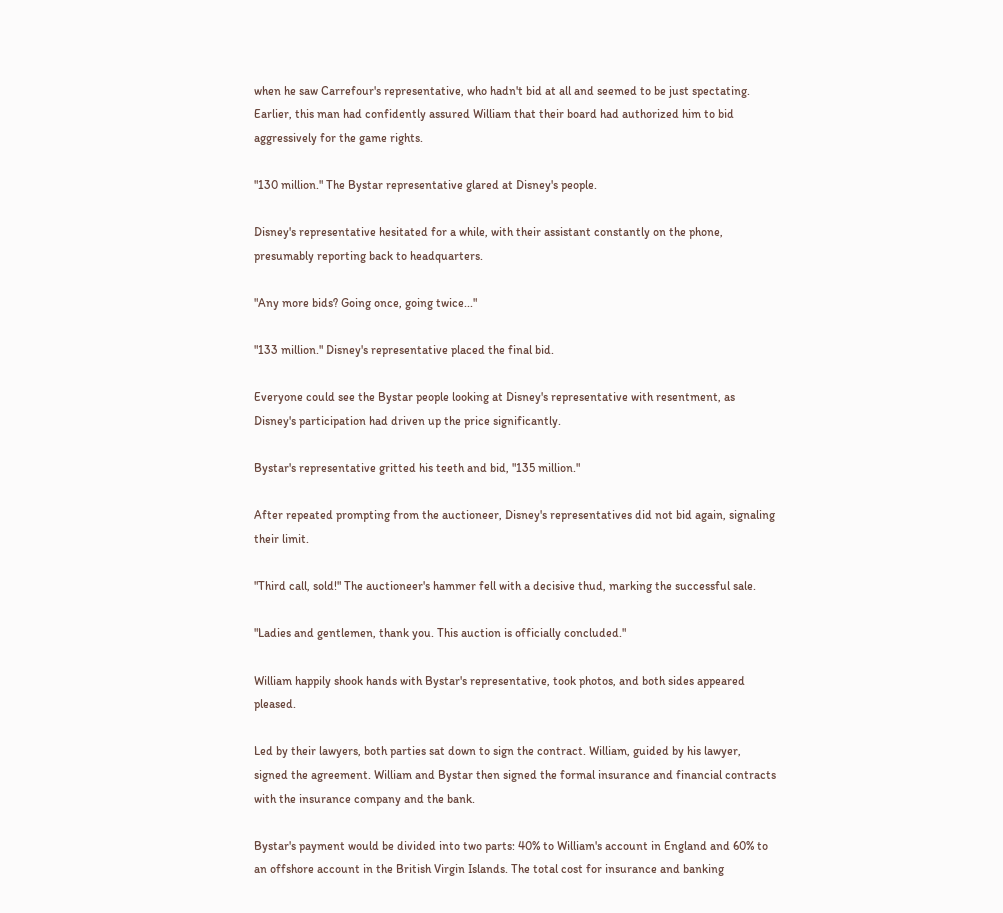when he saw Carrefour's representative, who hadn't bid at all and seemed to be just spectating. Earlier, this man had confidently assured William that their board had authorized him to bid aggressively for the game rights.

"130 million." The Bystar representative glared at Disney's people.

Disney's representative hesitated for a while, with their assistant constantly on the phone, presumably reporting back to headquarters.

"Any more bids? Going once, going twice..."

"133 million." Disney's representative placed the final bid.

Everyone could see the Bystar people looking at Disney's representative with resentment, as Disney's participation had driven up the price significantly.

Bystar's representative gritted his teeth and bid, "135 million."

After repeated prompting from the auctioneer, Disney's representatives did not bid again, signaling their limit.

"Third call, sold!" The auctioneer's hammer fell with a decisive thud, marking the successful sale.

"Ladies and gentlemen, thank you. This auction is officially concluded."

William happily shook hands with Bystar's representative, took photos, and both sides appeared pleased.

Led by their lawyers, both parties sat down to sign the contract. William, guided by his lawyer, signed the agreement. William and Bystar then signed the formal insurance and financial contracts with the insurance company and the bank.

Bystar's payment would be divided into two parts: 40% to William's account in England and 60% to an offshore account in the British Virgin Islands. The total cost for insurance and banking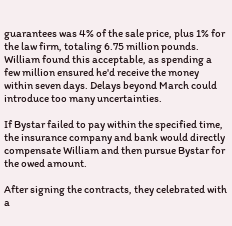guarantees was 4% of the sale price, plus 1% for the law firm, totaling 6.75 million pounds. William found this acceptable, as spending a few million ensured he'd receive the money within seven days. Delays beyond March could introduce too many uncertainties.

If Bystar failed to pay within the specified time, the insurance company and bank would directly compensate William and then pursue Bystar for the owed amount.

After signing the contracts, they celebrated with a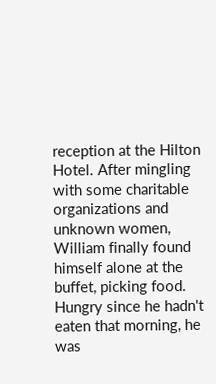reception at the Hilton Hotel. After mingling with some charitable organizations and unknown women, William finally found himself alone at the buffet, picking food. Hungry since he hadn't eaten that morning, he was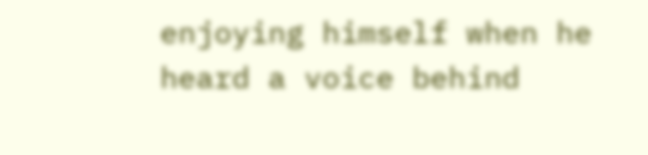enjoying himself when he heard a voice behind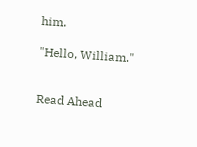him.

"Hello, William."


Read Ahead